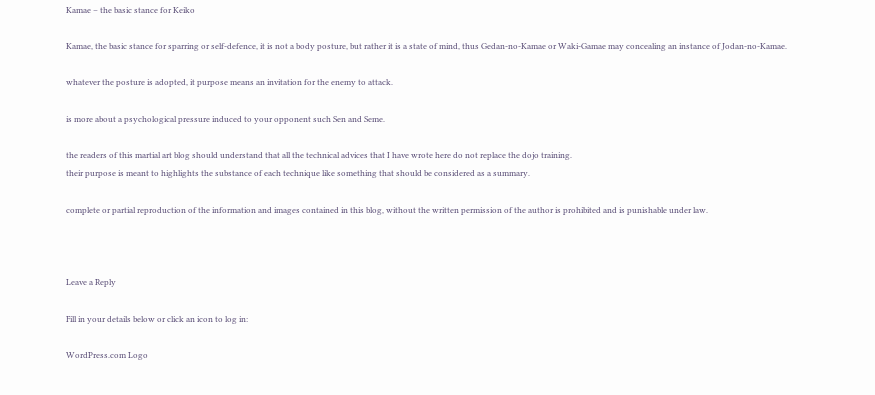Kamae – the basic stance for Keiko

Kamae, the basic stance for sparring or self-defence, it is not a body posture, but rather it is a state of mind, thus Gedan-no-Kamae or Waki-Gamae may concealing an instance of Jodan-no-Kamae.

whatever the posture is adopted, it purpose means an invitation for the enemy to attack.

is more about a psychological pressure induced to your opponent such Sen and Seme.

the readers of this martial art blog should understand that all the technical advices that I have wrote here do not replace the dojo training.
their purpose is meant to highlights the substance of each technique like something that should be considered as a summary.

complete or partial reproduction of the information and images contained in this blog, without the written permission of the author is prohibited and is punishable under law.



Leave a Reply

Fill in your details below or click an icon to log in:

WordPress.com Logo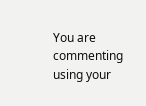You are commenting using your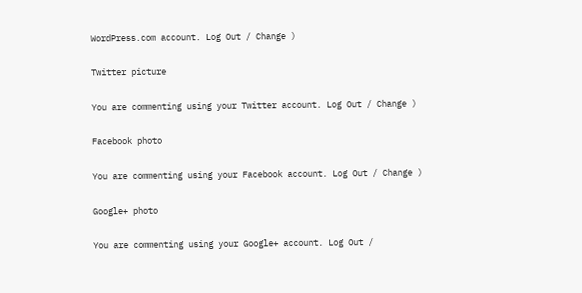WordPress.com account. Log Out / Change )

Twitter picture

You are commenting using your Twitter account. Log Out / Change )

Facebook photo

You are commenting using your Facebook account. Log Out / Change )

Google+ photo

You are commenting using your Google+ account. Log Out /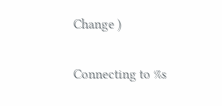Change )

Connecting to %s